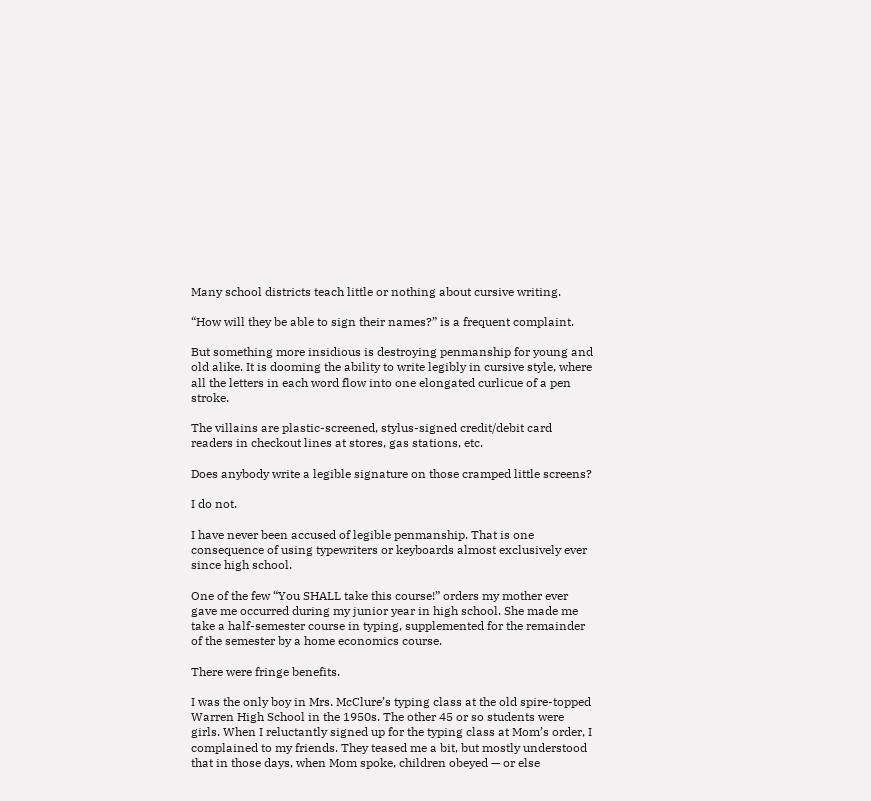Many school districts teach little or nothing about cursive writing.

“How will they be able to sign their names?” is a frequent complaint.

But something more insidious is destroying penmanship for young and old alike. It is dooming the ability to write legibly in cursive style, where all the letters in each word flow into one elongated curlicue of a pen stroke.

The villains are plastic-screened, stylus-signed credit/debit card readers in checkout lines at stores, gas stations, etc.

Does anybody write a legible signature on those cramped little screens?

I do not.

I have never been accused of legible penmanship. That is one consequence of using typewriters or keyboards almost exclusively ever since high school.

One of the few “You SHALL take this course!” orders my mother ever gave me occurred during my junior year in high school. She made me take a half-semester course in typing, supplemented for the remainder of the semester by a home economics course.

There were fringe benefits.

I was the only boy in Mrs. McClure’s typing class at the old spire-topped Warren High School in the 1950s. The other 45 or so students were girls. When I reluctantly signed up for the typing class at Mom’s order, I complained to my friends. They teased me a bit, but mostly understood that in those days, when Mom spoke, children obeyed — or else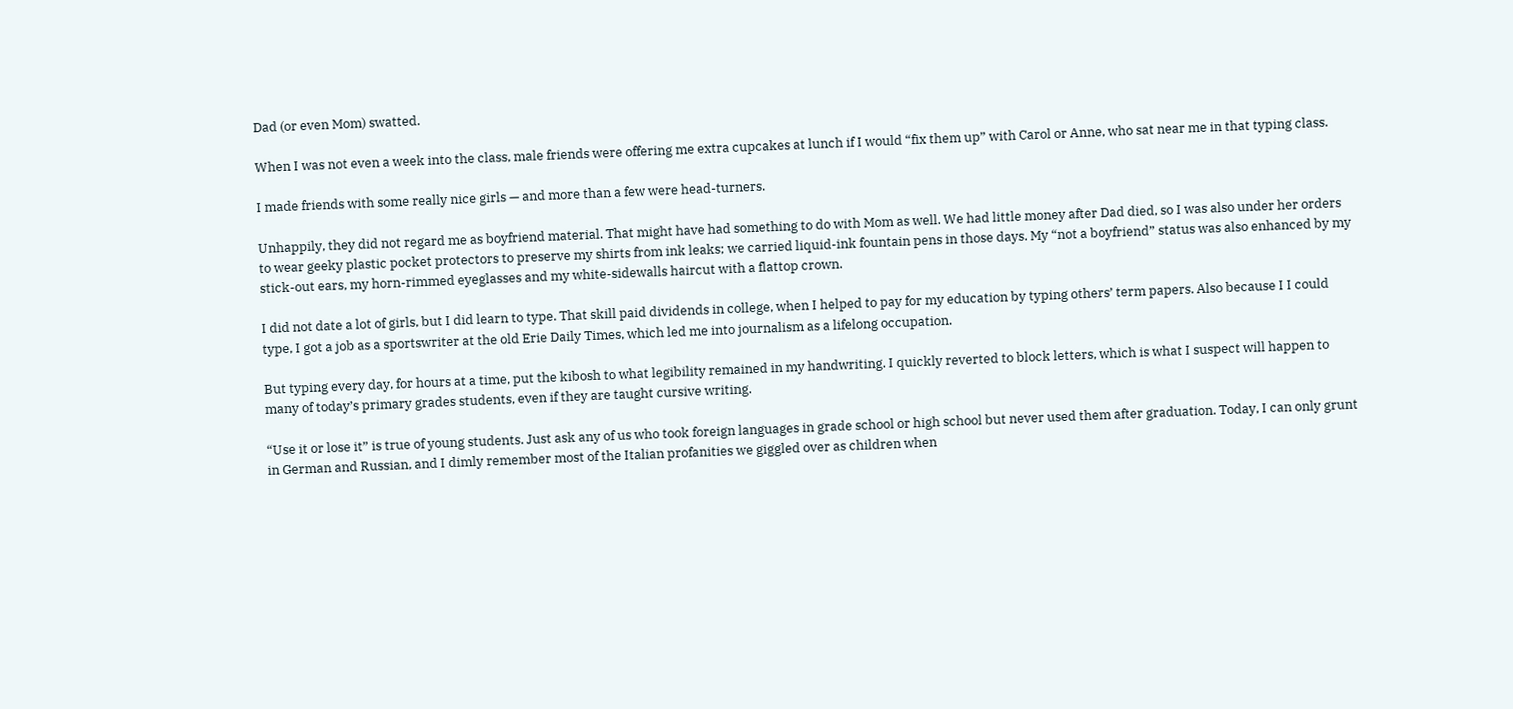Dad (or even Mom) swatted.

When I was not even a week into the class, male friends were offering me extra cupcakes at lunch if I would “fix them up” with Carol or Anne, who sat near me in that typing class.

I made friends with some really nice girls — and more than a few were head-turners.

Unhappily, they did not regard me as boyfriend material. That might have had something to do with Mom as well. We had little money after Dad died, so I was also under her orders to wear geeky plastic pocket protectors to preserve my shirts from ink leaks; we carried liquid-ink fountain pens in those days. My “not a boyfriend” status was also enhanced by my stick-out ears, my horn-rimmed eyeglasses and my white-sidewalls haircut with a flattop crown.

I did not date a lot of girls, but I did learn to type. That skill paid dividends in college, when I helped to pay for my education by typing others’ term papers. Also because I I could type, I got a job as a sportswriter at the old Erie Daily Times, which led me into journalism as a lifelong occupation.

But typing every day, for hours at a time, put the kibosh to what legibility remained in my handwriting. I quickly reverted to block letters, which is what I suspect will happen to many of today’s primary grades students, even if they are taught cursive writing.

“Use it or lose it” is true of young students. Just ask any of us who took foreign languages in grade school or high school but never used them after graduation. Today, I can only grunt in German and Russian, and I dimly remember most of the Italian profanities we giggled over as children when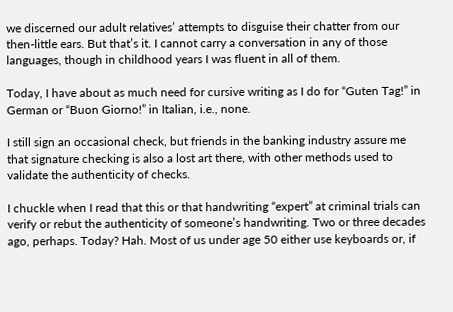we discerned our adult relatives’ attempts to disguise their chatter from our then-little ears. But that’s it. I cannot carry a conversation in any of those languages, though in childhood years I was fluent in all of them.

Today, I have about as much need for cursive writing as I do for “Guten Tag!” in German or “Buon Giorno!” in Italian, i.e., none.

I still sign an occasional check, but friends in the banking industry assure me that signature checking is also a lost art there, with other methods used to validate the authenticity of checks.

I chuckle when I read that this or that handwriting “expert” at criminal trials can verify or rebut the authenticity of someone’s handwriting. Two or three decades ago, perhaps. Today? Hah. Most of us under age 50 either use keyboards or, if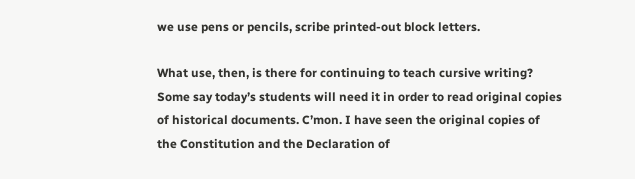we use pens or pencils, scribe printed-out block letters.

What use, then, is there for continuing to teach cursive writing? Some say today’s students will need it in order to read original copies of historical documents. C’mon. I have seen the original copies of the Constitution and the Declaration of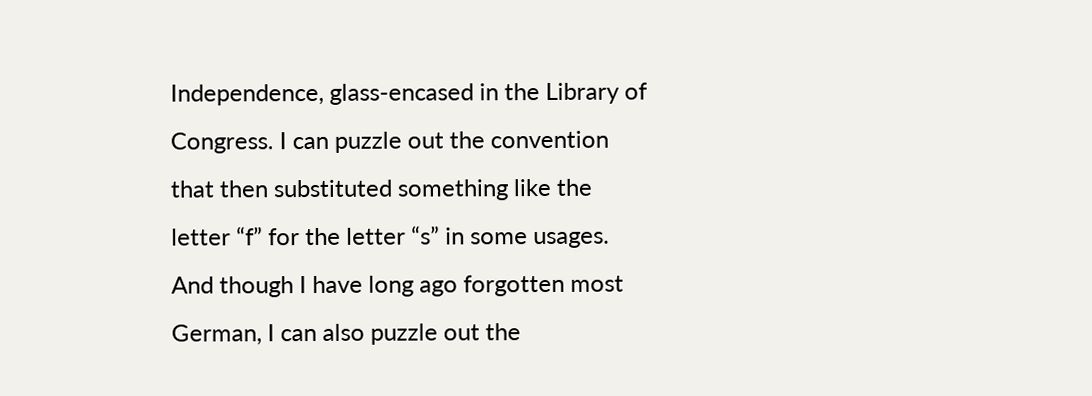Independence, glass-encased in the Library of Congress. I can puzzle out the convention that then substituted something like the letter “f” for the letter “s” in some usages. And though I have long ago forgotten most German, I can also puzzle out the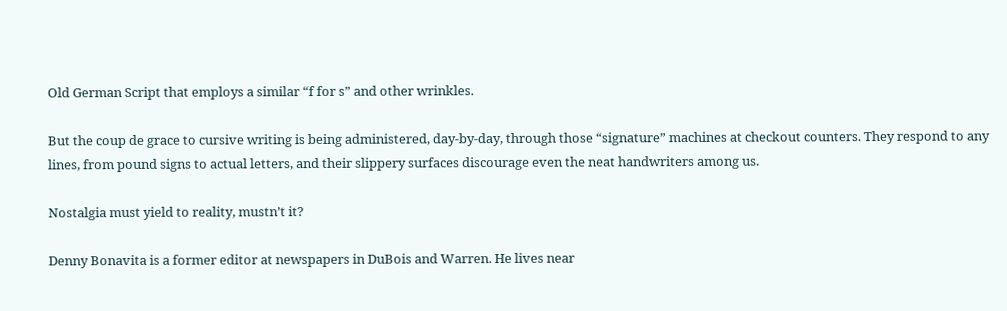Old German Script that employs a similar “f for s” and other wrinkles.

But the coup de grace to cursive writing is being administered, day-by-day, through those “signature” machines at checkout counters. They respond to any lines, from pound signs to actual letters, and their slippery surfaces discourage even the neat handwriters among us.

Nostalgia must yield to reality, mustn’t it?

Denny Bonavita is a former editor at newspapers in DuBois and Warren. He lives near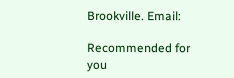Brookville. Email:

Recommended for you